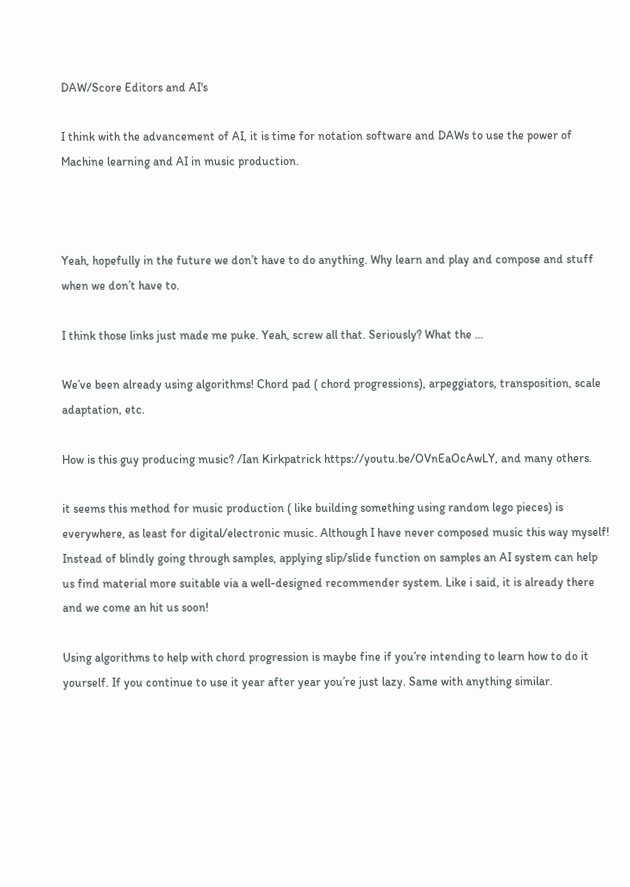DAW/Score Editors and AI's

I think with the advancement of AI, it is time for notation software and DAWs to use the power of Machine learning and AI in music production.



Yeah, hopefully in the future we don’t have to do anything. Why learn and play and compose and stuff when we don’t have to.

I think those links just made me puke. Yeah, screw all that. Seriously? What the …

We’ve been already using algorithms! Chord pad ( chord progressions), arpeggiators, transposition, scale adaptation, etc.

How is this guy producing music? /Ian Kirkpatrick https://youtu.be/OVnEaOcAwLY, and many others.

it seems this method for music production ( like building something using random lego pieces) is everywhere, as least for digital/electronic music. Although I have never composed music this way myself! Instead of blindly going through samples, applying slip/slide function on samples an AI system can help us find material more suitable via a well-designed recommender system. Like i said, it is already there and we come an hit us soon!

Using algorithms to help with chord progression is maybe fine if you’re intending to learn how to do it yourself. If you continue to use it year after year you’re just lazy. Same with anything similar.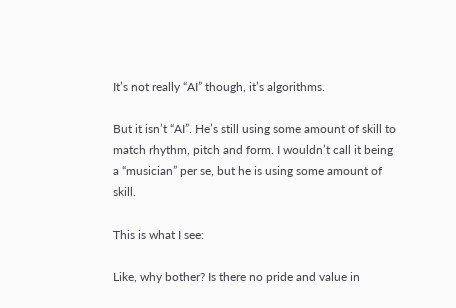It’s not really “AI” though, it’s algorithms.

But it isn’t “AI”. He’s still using some amount of skill to match rhythm, pitch and form. I wouldn’t call it being a “musician” per se, but he is using some amount of skill.

This is what I see:

Like, why bother? Is there no pride and value in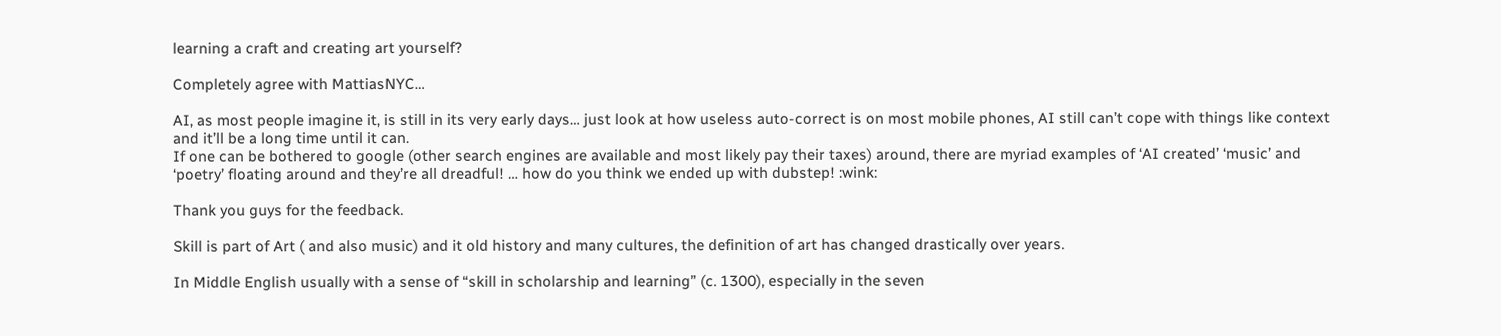learning a craft and creating art yourself?

Completely agree with MattiasNYC…

AI, as most people imagine it, is still in its very early days… just look at how useless auto-correct is on most mobile phones, AI still can’t cope with things like context and it’ll be a long time until it can.
If one can be bothered to google (other search engines are available and most likely pay their taxes) around, there are myriad examples of ‘AI created’ ‘music’ and ‘poetry’ floating around and they’re all dreadful! … how do you think we ended up with dubstep! :wink:

Thank you guys for the feedback.

Skill is part of Art ( and also music) and it old history and many cultures, the definition of art has changed drastically over years.

In Middle English usually with a sense of “skill in scholarship and learning” (c. 1300), especially in the seven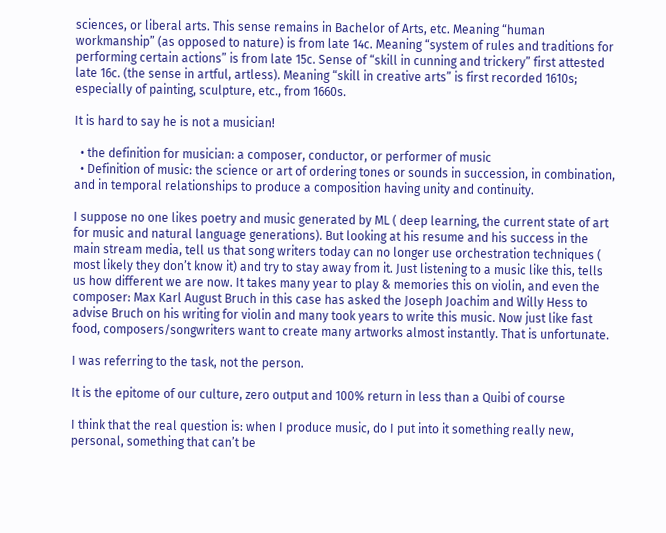sciences, or liberal arts. This sense remains in Bachelor of Arts, etc. Meaning “human workmanship” (as opposed to nature) is from late 14c. Meaning “system of rules and traditions for performing certain actions” is from late 15c. Sense of “skill in cunning and trickery” first attested late 16c. (the sense in artful, artless). Meaning “skill in creative arts” is first recorded 1610s; especially of painting, sculpture, etc., from 1660s.

It is hard to say he is not a musician!

  • the definition for musician: a composer, conductor, or performer of music
  • Definition of music: the science or art of ordering tones or sounds in succession, in combination, and in temporal relationships to produce a composition having unity and continuity.

I suppose no one likes poetry and music generated by ML ( deep learning, the current state of art for music and natural language generations). But looking at his resume and his success in the main stream media, tell us that song writers today can no longer use orchestration techniques ( most likely they don’t know it) and try to stay away from it. Just listening to a music like this, tells us how different we are now. It takes many year to play & memories this on violin, and even the composer: Max Karl August Bruch in this case has asked the Joseph Joachim and Willy Hess to advise Bruch on his writing for violin and many took years to write this music. Now just like fast food, composers/songwriters want to create many artworks almost instantly. That is unfortunate.

I was referring to the task, not the person.

It is the epitome of our culture, zero output and 100% return in less than a Quibi of course

I think that the real question is: when I produce music, do I put into it something really new, personal, something that can’t be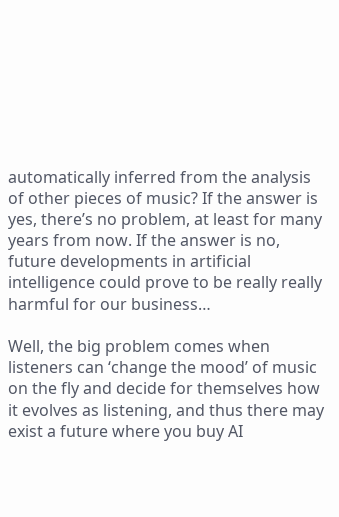automatically inferred from the analysis of other pieces of music? If the answer is yes, there’s no problem, at least for many years from now. If the answer is no, future developments in artificial intelligence could prove to be really really harmful for our business…

Well, the big problem comes when listeners can ‘change the mood’ of music on the fly and decide for themselves how it evolves as listening, and thus there may exist a future where you buy AI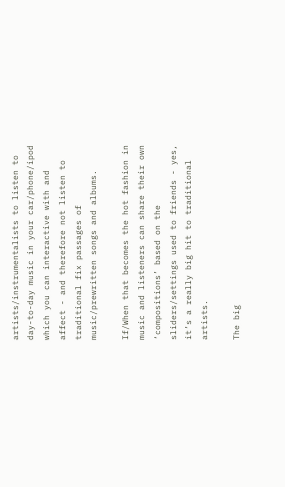artists/instrumentalists to listen to day-to-day music in your car/phone/ipod which you can interactive with and affect - and therefore not listen to traditional fix passages of music/prewritten songs and albums.

If/When that becomes the hot fashion in music and listeners can share their own ‘compositions’ based on the sliders/settings used to friends - yes, it’s a really big hit to traditional artists.

The big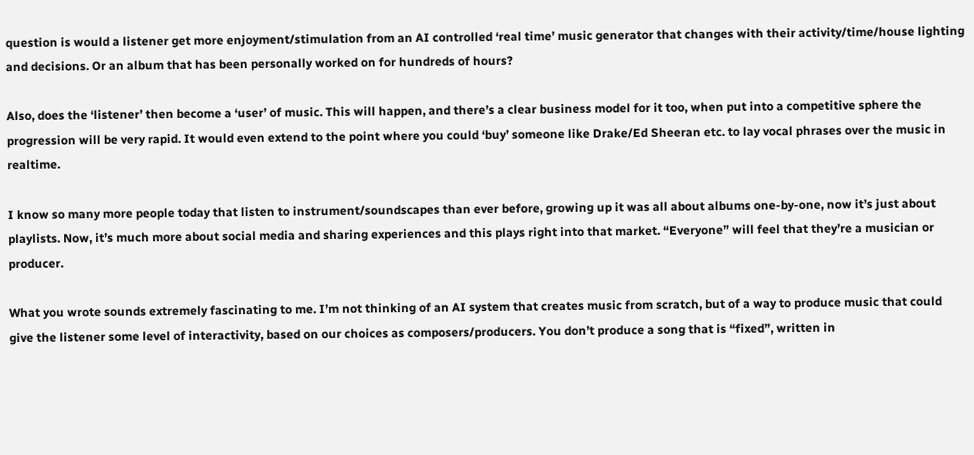question is would a listener get more enjoyment/stimulation from an AI controlled ‘real time’ music generator that changes with their activity/time/house lighting and decisions. Or an album that has been personally worked on for hundreds of hours?

Also, does the ‘listener’ then become a ‘user’ of music. This will happen, and there’s a clear business model for it too, when put into a competitive sphere the progression will be very rapid. It would even extend to the point where you could ‘buy’ someone like Drake/Ed Sheeran etc. to lay vocal phrases over the music in realtime.

I know so many more people today that listen to instrument/soundscapes than ever before, growing up it was all about albums one-by-one, now it’s just about playlists. Now, it’s much more about social media and sharing experiences and this plays right into that market. “Everyone” will feel that they’re a musician or producer.

What you wrote sounds extremely fascinating to me. I’m not thinking of an AI system that creates music from scratch, but of a way to produce music that could give the listener some level of interactivity, based on our choices as composers/producers. You don’t produce a song that is “fixed”, written in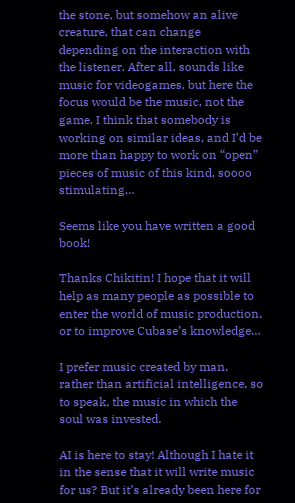the stone, but somehow an alive creature, that can change depending on the interaction with the listener. After all, sounds like music for videogames, but here the focus would be the music, not the game. I think that somebody is working on similar ideas, and I’d be more than happy to work on “open” pieces of music of this kind, soooo stimulating…

Seems like you have written a good book!

Thanks Chikitin! I hope that it will help as many people as possible to enter the world of music production, or to improve Cubase’s knowledge…

I prefer music created by man, rather than artificial intelligence, so to speak, the music in which the soul was invested.

AI is here to stay! Although I hate it in the sense that it will write music for us? But it’s already been here for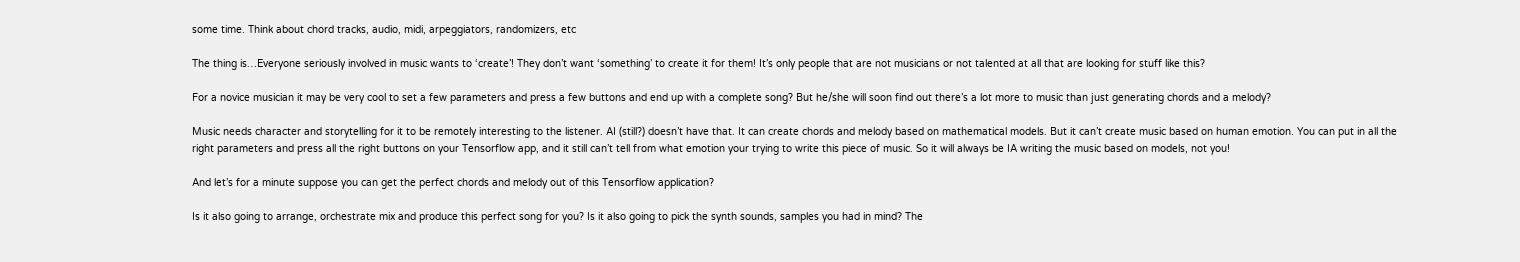some time. Think about chord tracks, audio, midi, arpeggiators, randomizers, etc

The thing is…Everyone seriously involved in music wants to ‘create’! They don’t want ‘something’ to create it for them! It’s only people that are not musicians or not talented at all that are looking for stuff like this?

For a novice musician it may be very cool to set a few parameters and press a few buttons and end up with a complete song? But he/she will soon find out there’s a lot more to music than just generating chords and a melody?

Music needs character and storytelling for it to be remotely interesting to the listener. AI (still?) doesn’t have that. It can create chords and melody based on mathematical models. But it can’t create music based on human emotion. You can put in all the right parameters and press all the right buttons on your Tensorflow app, and it still can’t tell from what emotion your trying to write this piece of music. So it will always be IA writing the music based on models, not you!

And let’s for a minute suppose you can get the perfect chords and melody out of this Tensorflow application?

Is it also going to arrange, orchestrate mix and produce this perfect song for you? Is it also going to pick the synth sounds, samples you had in mind? The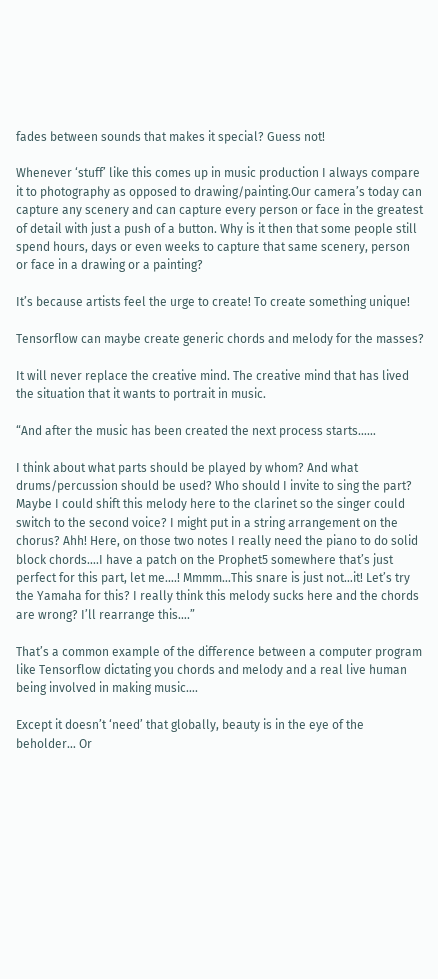fades between sounds that makes it special? Guess not!

Whenever ‘stuff’ like this comes up in music production I always compare it to photography as opposed to drawing/painting.Our camera’s today can capture any scenery and can capture every person or face in the greatest of detail with just a push of a button. Why is it then that some people still spend hours, days or even weeks to capture that same scenery, person or face in a drawing or a painting?

It’s because artists feel the urge to create! To create something unique!

Tensorflow can maybe create generic chords and melody for the masses?

It will never replace the creative mind. The creative mind that has lived the situation that it wants to portrait in music.

“And after the music has been created the next process starts……

I think about what parts should be played by whom? And what drums/percussion should be used? Who should I invite to sing the part? Maybe I could shift this melody here to the clarinet so the singer could switch to the second voice? I might put in a string arrangement on the chorus? Ahh! Here, on those two notes I really need the piano to do solid block chords….I have a patch on the Prophet5 somewhere that’s just perfect for this part, let me….! Mmmm…This snare is just not…it! Let’s try the Yamaha for this? I really think this melody sucks here and the chords are wrong? I’ll rearrange this….”

That’s a common example of the difference between a computer program like Tensorflow dictating you chords and melody and a real live human being involved in making music….

Except it doesn’t ‘need’ that globally, beauty is in the eye of the beholder… Or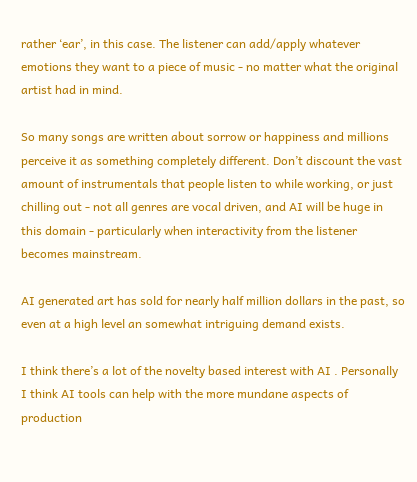rather ‘ear’, in this case. The listener can add/apply whatever emotions they want to a piece of music - no matter what the original artist had in mind.

So many songs are written about sorrow or happiness and millions perceive it as something completely different. Don’t discount the vast amount of instrumentals that people listen to while working, or just chilling out - not all genres are vocal driven, and AI will be huge in this domain - particularly when interactivity from the listener becomes mainstream.

AI generated art has sold for nearly half million dollars in the past, so even at a high level an somewhat intriguing demand exists.

I think there’s a lot of the novelty based interest with AI . Personally I think AI tools can help with the more mundane aspects of production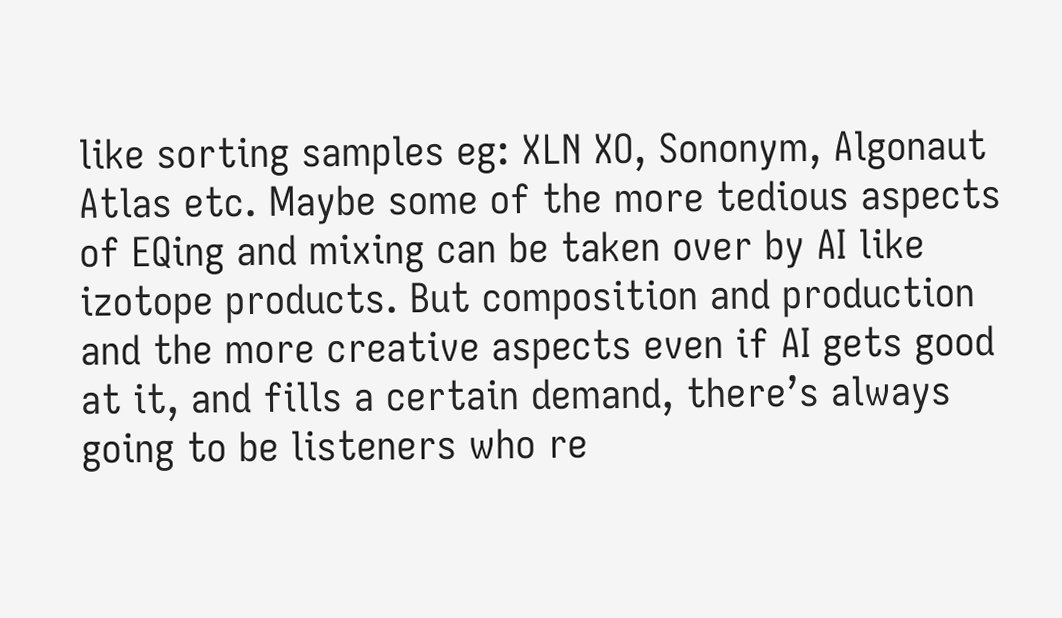like sorting samples eg: XLN XO, Sononym, Algonaut Atlas etc. Maybe some of the more tedious aspects of EQing and mixing can be taken over by AI like izotope products. But composition and production and the more creative aspects even if AI gets good at it, and fills a certain demand, there’s always going to be listeners who re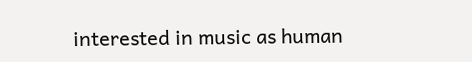interested in music as human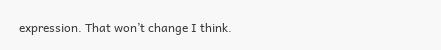expression. That won’t change I think.